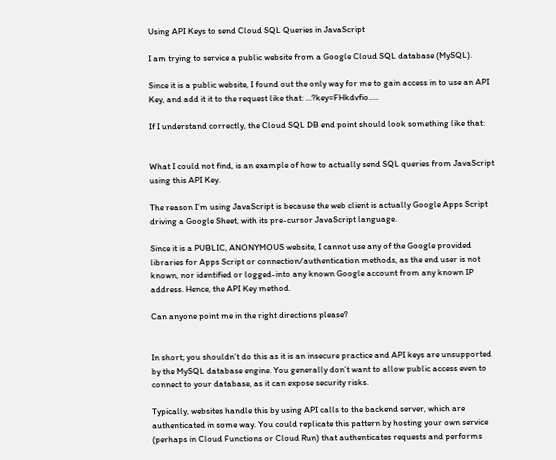Using API Keys to send Cloud SQL Queries in JavaScript

I am trying to service a public website from a Google Cloud SQL database (MySQL).

Since it is a public website, I found out the only way for me to gain access in to use an API Key, and add it it to the request like that: ...?key=FHkdvfio.....

If I understand correctly, the Cloud SQL DB end point should look something like that:


What I could not find, is an example of how to actually send SQL queries from JavaScript using this API Key.

The reason I’m using JavaScript is because the web client is actually Google Apps Script driving a Google Sheet, with its pre-cursor JavaScript language.

Since it is a PUBLIC, ANONYMOUS website, I cannot use any of the Google provided libraries for Apps Script or connection/authentication methods, as the end user is not known, nor identified or logged-into any known Google account from any known IP address. Hence, the API Key method.

Can anyone point me in the right directions please?


In short; you shouldn’t do this as it is an insecure practice and API keys are unsupported by the MySQL database engine. You generally don’t want to allow public access even to connect to your database, as it can expose security risks.

Typically, websites handle this by using API calls to the backend server, which are authenticated in some way. You could replicate this pattern by hosting your own service (perhaps in Cloud Functions or Cloud Run) that authenticates requests and performs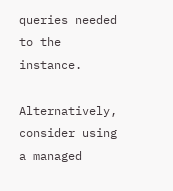queries needed to the instance.

Alternatively, consider using a managed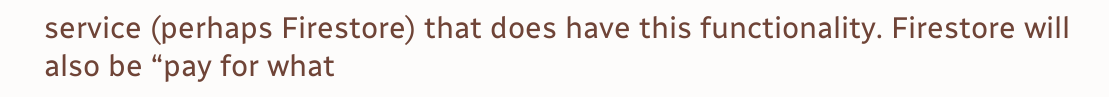service (perhaps Firestore) that does have this functionality. Firestore will also be “pay for what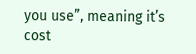you use”, meaning it’s cost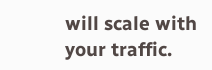will scale with your traffic.